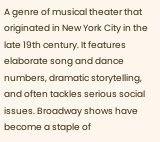A genre of musical theater that originated in New York City in the late 19th century. It features elaborate song and dance numbers, dramatic storytelling, and often tackles serious social issues. Broadway shows have become a staple of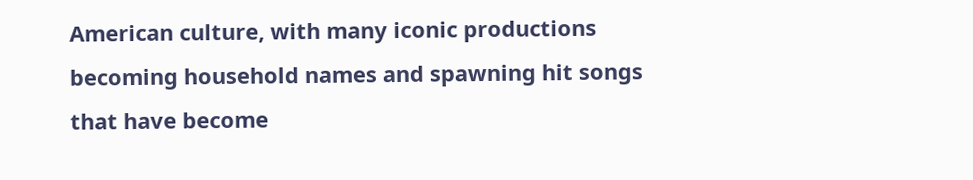American culture, with many iconic productions becoming household names and spawning hit songs that have become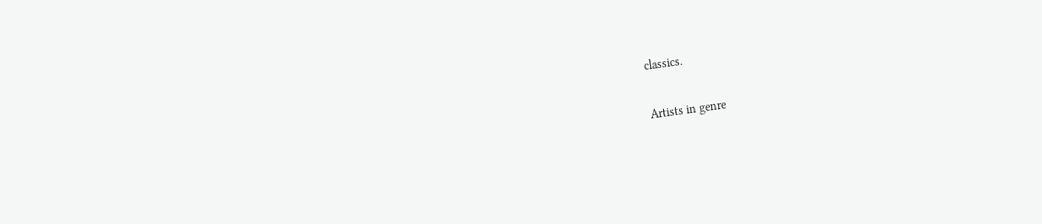classics.

Artists in genre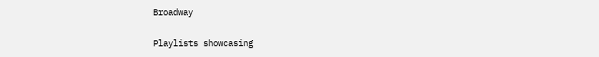Broadway

Playlists showcasing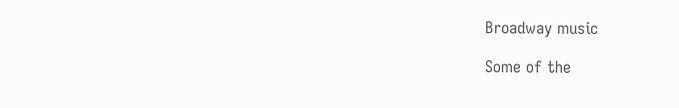Broadway music

Some of the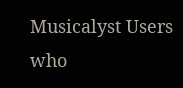Musicalyst Users who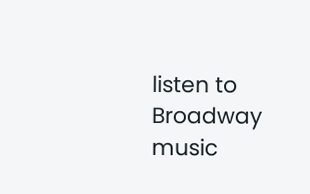listen to Broadway music